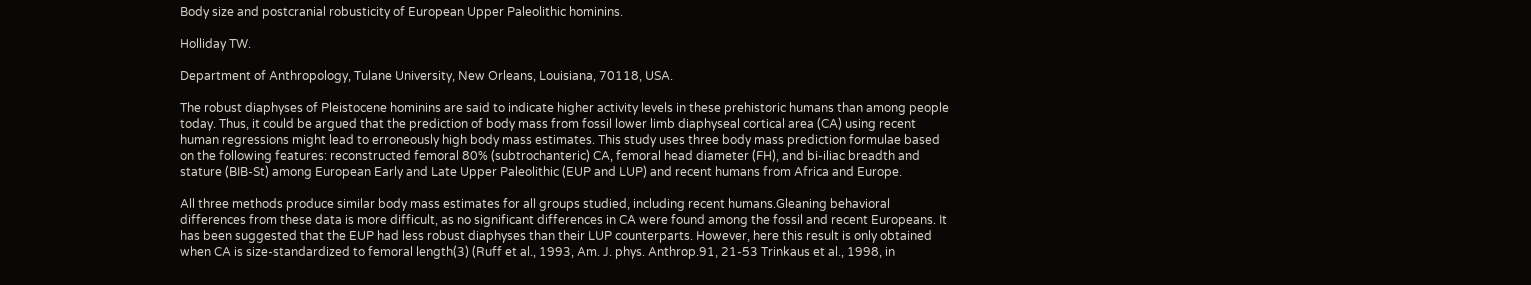Body size and postcranial robusticity of European Upper Paleolithic hominins.

Holliday TW.

Department of Anthropology, Tulane University, New Orleans, Louisiana, 70118, USA.

The robust diaphyses of Pleistocene hominins are said to indicate higher activity levels in these prehistoric humans than among people today. Thus, it could be argued that the prediction of body mass from fossil lower limb diaphyseal cortical area (CA) using recent human regressions might lead to erroneously high body mass estimates. This study uses three body mass prediction formulae based on the following features: reconstructed femoral 80% (subtrochanteric) CA, femoral head diameter (FH), and bi-iliac breadth and stature (BIB-St) among European Early and Late Upper Paleolithic (EUP and LUP) and recent humans from Africa and Europe.

All three methods produce similar body mass estimates for all groups studied, including recent humans.Gleaning behavioral differences from these data is more difficult, as no significant differences in CA were found among the fossil and recent Europeans. It has been suggested that the EUP had less robust diaphyses than their LUP counterparts. However, here this result is only obtained when CA is size-standardized to femoral length(3) (Ruff et al., 1993, Am. J. phys. Anthrop.91, 21-53 Trinkaus et al., 1998, in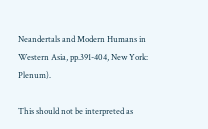Neandertals and Modern Humans in Western Asia, pp.391-404, New York: Plenum).

This should not be interpreted as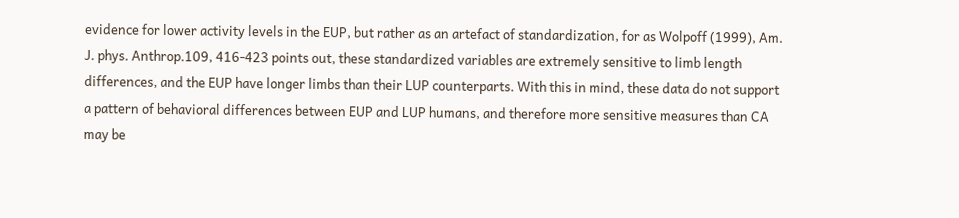evidence for lower activity levels in the EUP, but rather as an artefact of standardization, for as Wolpoff (1999), Am. J. phys. Anthrop.109, 416-423 points out, these standardized variables are extremely sensitive to limb length differences, and the EUP have longer limbs than their LUP counterparts. With this in mind, these data do not support a pattern of behavioral differences between EUP and LUP humans, and therefore more sensitive measures than CA may be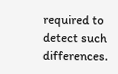required to detect such differences.